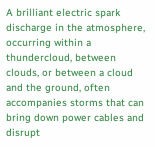A brilliant electric spark discharge in the atmosphere, occurring within a thundercloud, between clouds, or between a cloud and the ground, often accompanies storms that can bring down power cables and disrupt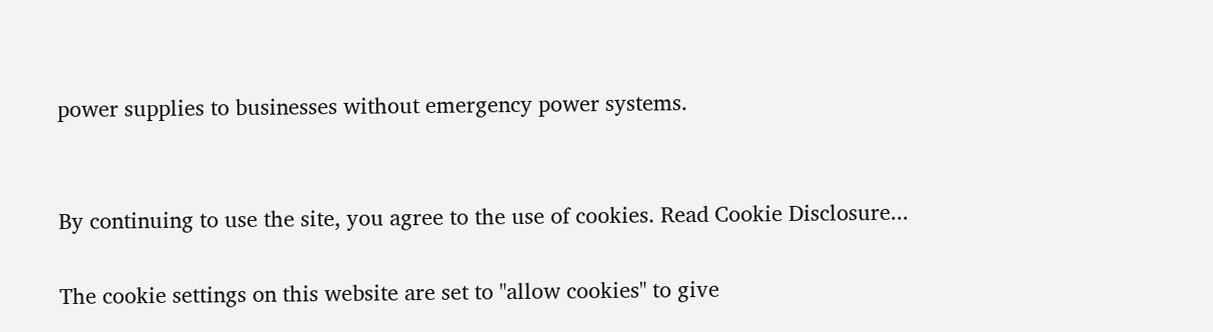power supplies to businesses without emergency power systems.


By continuing to use the site, you agree to the use of cookies. Read Cookie Disclosure...

The cookie settings on this website are set to "allow cookies" to give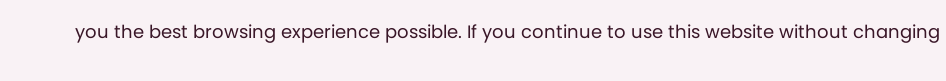you the best browsing experience possible. If you continue to use this website without changing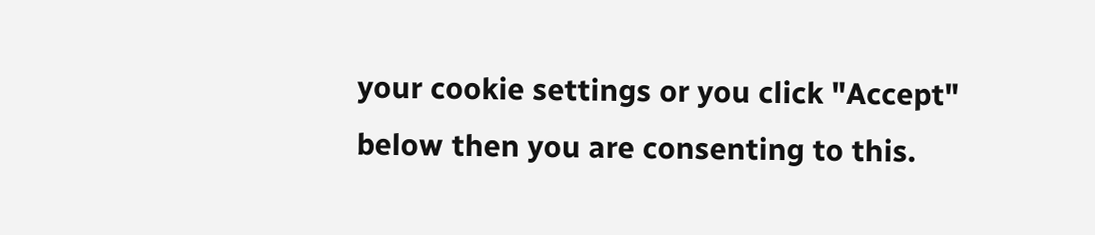your cookie settings or you click "Accept" below then you are consenting to this.